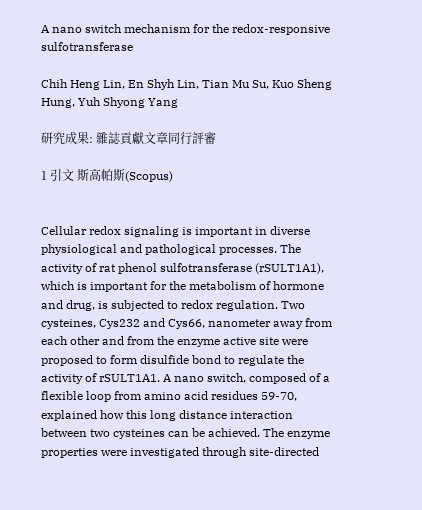A nano switch mechanism for the redox-responsive sulfotransferase

Chih Heng Lin, En Shyh Lin, Tian Mu Su, Kuo Sheng Hung, Yuh Shyong Yang

研究成果: 雜誌貢獻文章同行評審

1 引文 斯高帕斯(Scopus)


Cellular redox signaling is important in diverse physiological and pathological processes. The activity of rat phenol sulfotransferase (rSULT1A1), which is important for the metabolism of hormone and drug, is subjected to redox regulation. Two cysteines, Cys232 and Cys66, nanometer away from each other and from the enzyme active site were proposed to form disulfide bond to regulate the activity of rSULT1A1. A nano switch, composed of a flexible loop from amino acid residues 59-70, explained how this long distance interaction between two cysteines can be achieved. The enzyme properties were investigated through site-directed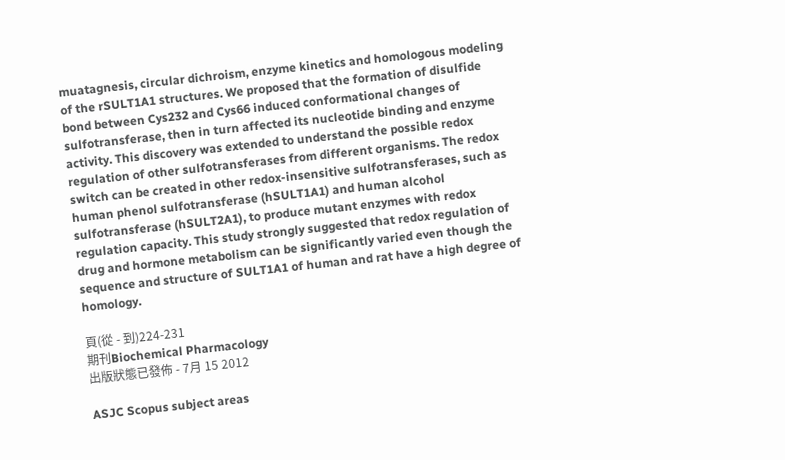muatagnesis, circular dichroism, enzyme kinetics and homologous modeling of the rSULT1A1 structures. We proposed that the formation of disulfide bond between Cys232 and Cys66 induced conformational changes of sulfotransferase, then in turn affected its nucleotide binding and enzyme activity. This discovery was extended to understand the possible redox regulation of other sulfotransferases from different organisms. The redox switch can be created in other redox-insensitive sulfotransferases, such as human phenol sulfotransferase (hSULT1A1) and human alcohol sulfotransferase (hSULT2A1), to produce mutant enzymes with redox regulation capacity. This study strongly suggested that redox regulation of drug and hormone metabolism can be significantly varied even though the sequence and structure of SULT1A1 of human and rat have a high degree of homology.

頁(從 - 到)224-231
期刊Biochemical Pharmacology
出版狀態已發佈 - 7月 15 2012

ASJC Scopus subject areas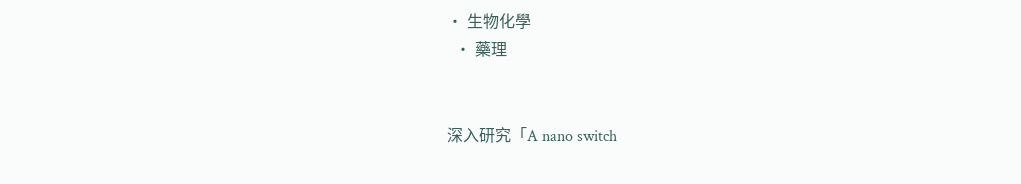• 生物化學
  • 藥理


深入研究「A nano switch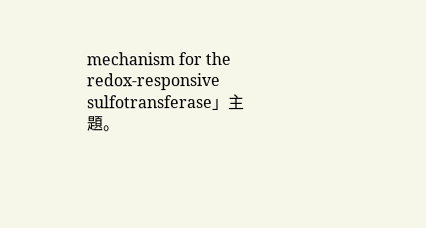mechanism for the redox-responsive sulfotransferase」主題。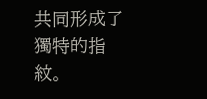共同形成了獨特的指紋。